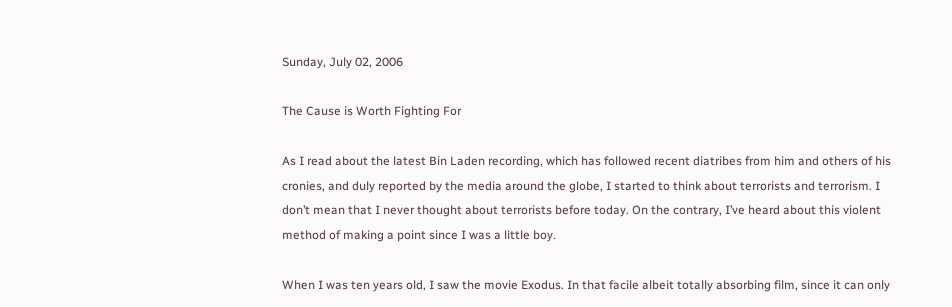Sunday, July 02, 2006

The Cause is Worth Fighting For

As I read about the latest Bin Laden recording, which has followed recent diatribes from him and others of his cronies, and duly reported by the media around the globe, I started to think about terrorists and terrorism. I don’t mean that I never thought about terrorists before today. On the contrary, I’ve heard about this violent method of making a point since I was a little boy.

When I was ten years old, I saw the movie Exodus. In that facile albeit totally absorbing film, since it can only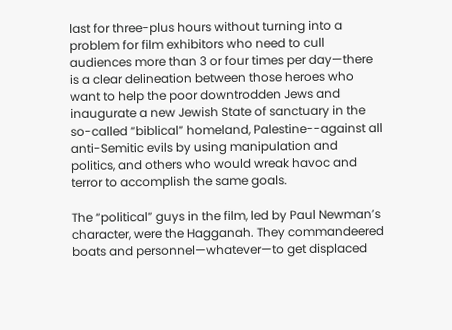last for three-plus hours without turning into a problem for film exhibitors who need to cull audiences more than 3 or four times per day—there is a clear delineation between those heroes who want to help the poor downtrodden Jews and inaugurate a new Jewish State of sanctuary in the so-called “biblical” homeland, Palestine--against all anti-Semitic evils by using manipulation and politics, and others who would wreak havoc and terror to accomplish the same goals.

The “political” guys in the film, led by Paul Newman’s character, were the Hagganah. They commandeered boats and personnel—whatever—to get displaced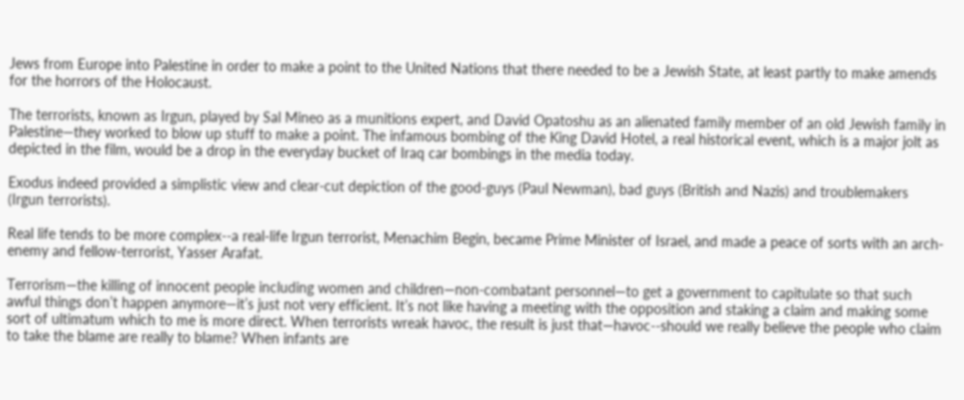Jews from Europe into Palestine in order to make a point to the United Nations that there needed to be a Jewish State, at least partly to make amends for the horrors of the Holocaust.

The terrorists, known as Irgun, played by Sal Mineo as a munitions expert, and David Opatoshu as an alienated family member of an old Jewish family in Palestine—they worked to blow up stuff to make a point. The infamous bombing of the King David Hotel, a real historical event, which is a major jolt as depicted in the film, would be a drop in the everyday bucket of Iraq car bombings in the media today.

Exodus indeed provided a simplistic view and clear-cut depiction of the good-guys (Paul Newman), bad guys (British and Nazis) and troublemakers (Irgun terrorists).

Real life tends to be more complex--a real-life Irgun terrorist, Menachim Begin, became Prime Minister of Israel, and made a peace of sorts with an arch-enemy and fellow-terrorist, Yasser Arafat.

Terrorism—the killing of innocent people including women and children—non-combatant personnel—to get a government to capitulate so that such awful things don’t happen anymore—it’s just not very efficient. It’s not like having a meeting with the opposition and staking a claim and making some sort of ultimatum which to me is more direct. When terrorists wreak havoc, the result is just that—havoc--should we really believe the people who claim to take the blame are really to blame? When infants are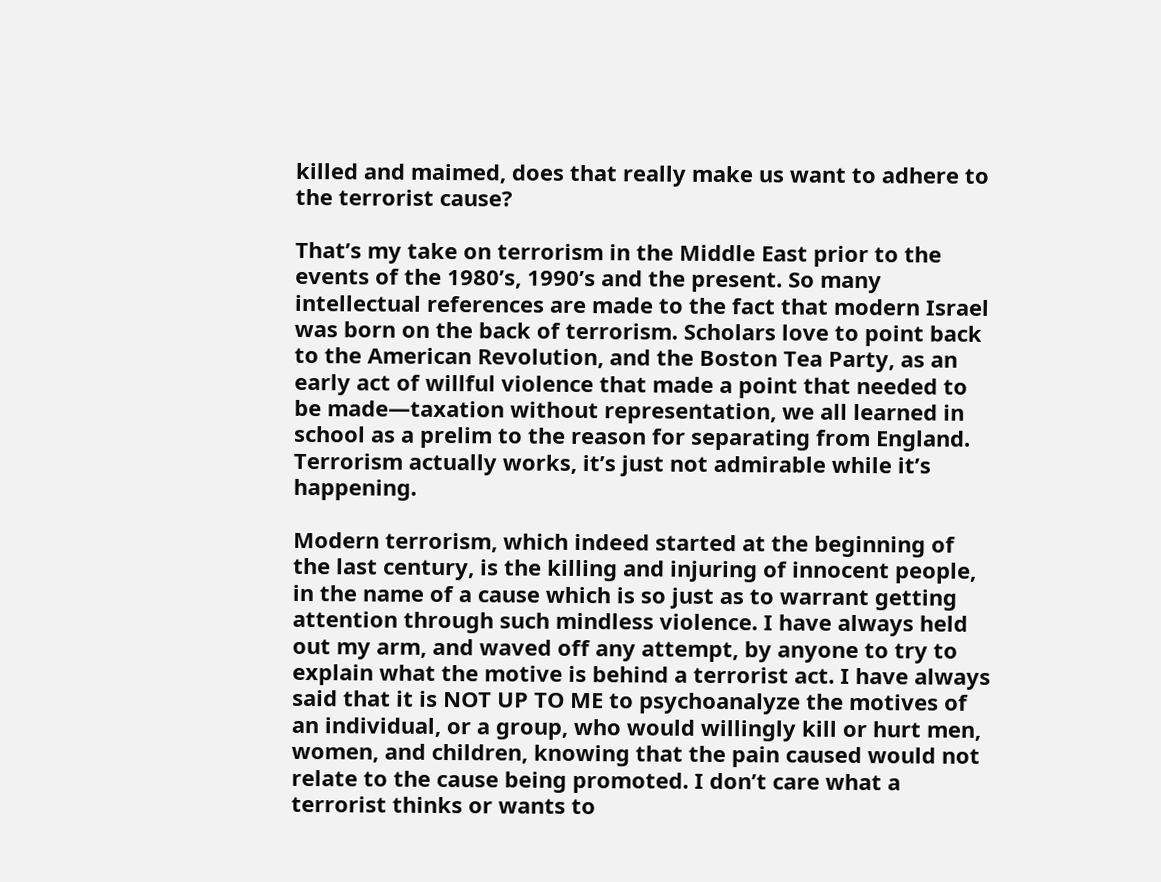killed and maimed, does that really make us want to adhere to the terrorist cause?

That’s my take on terrorism in the Middle East prior to the events of the 1980’s, 1990’s and the present. So many intellectual references are made to the fact that modern Israel was born on the back of terrorism. Scholars love to point back to the American Revolution, and the Boston Tea Party, as an early act of willful violence that made a point that needed to be made—taxation without representation, we all learned in school as a prelim to the reason for separating from England. Terrorism actually works, it’s just not admirable while it’s happening.

Modern terrorism, which indeed started at the beginning of the last century, is the killing and injuring of innocent people, in the name of a cause which is so just as to warrant getting attention through such mindless violence. I have always held out my arm, and waved off any attempt, by anyone to try to explain what the motive is behind a terrorist act. I have always said that it is NOT UP TO ME to psychoanalyze the motives of an individual, or a group, who would willingly kill or hurt men, women, and children, knowing that the pain caused would not relate to the cause being promoted. I don’t care what a terrorist thinks or wants to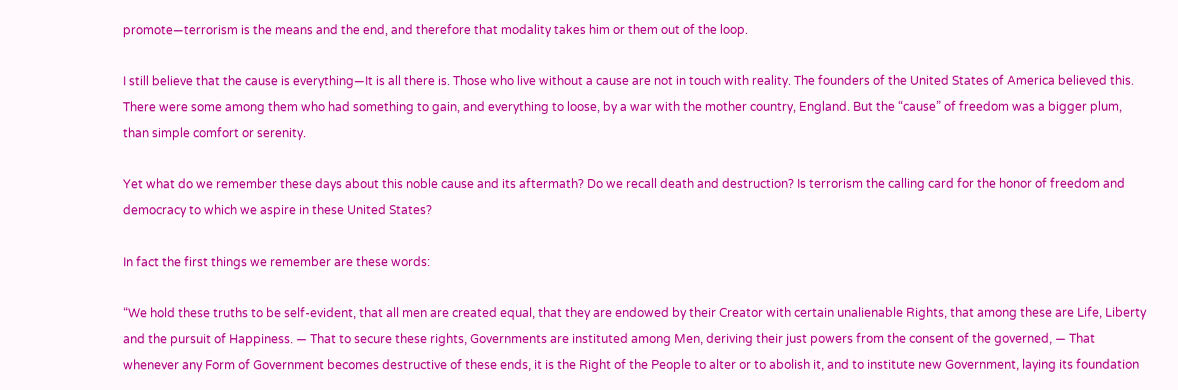promote—terrorism is the means and the end, and therefore that modality takes him or them out of the loop.

I still believe that the cause is everything—It is all there is. Those who live without a cause are not in touch with reality. The founders of the United States of America believed this. There were some among them who had something to gain, and everything to loose, by a war with the mother country, England. But the “cause” of freedom was a bigger plum, than simple comfort or serenity.

Yet what do we remember these days about this noble cause and its aftermath? Do we recall death and destruction? Is terrorism the calling card for the honor of freedom and democracy to which we aspire in these United States?

In fact the first things we remember are these words:

“We hold these truths to be self-evident, that all men are created equal, that they are endowed by their Creator with certain unalienable Rights, that among these are Life, Liberty and the pursuit of Happiness. — That to secure these rights, Governments are instituted among Men, deriving their just powers from the consent of the governed, — That whenever any Form of Government becomes destructive of these ends, it is the Right of the People to alter or to abolish it, and to institute new Government, laying its foundation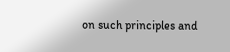on such principles and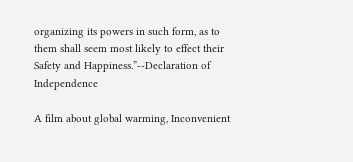organizing its powers in such form, as to them shall seem most likely to effect their Safety and Happiness.”--Declaration of Independence

A film about global warming, Inconvenient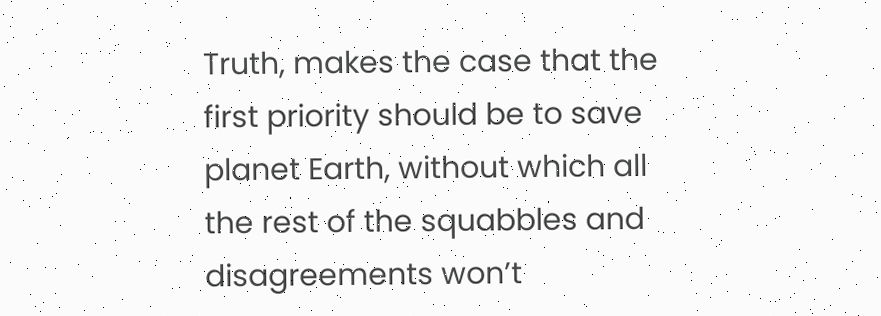Truth, makes the case that the first priority should be to save planet Earth, without which all the rest of the squabbles and disagreements won’t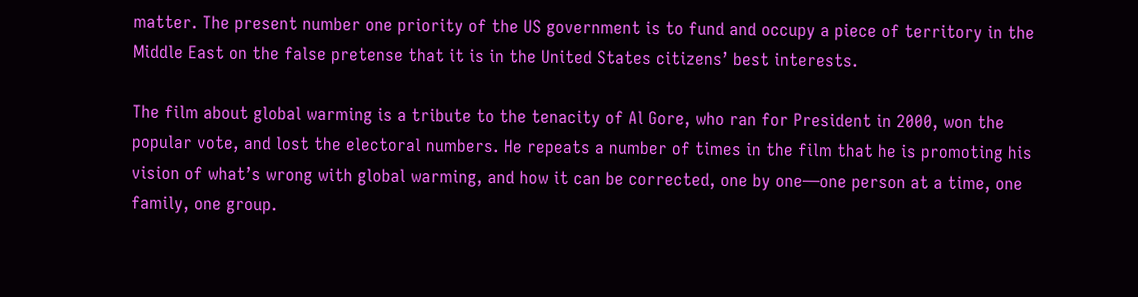matter. The present number one priority of the US government is to fund and occupy a piece of territory in the Middle East on the false pretense that it is in the United States citizens’ best interests.

The film about global warming is a tribute to the tenacity of Al Gore, who ran for President in 2000, won the popular vote, and lost the electoral numbers. He repeats a number of times in the film that he is promoting his vision of what’s wrong with global warming, and how it can be corrected, one by one—one person at a time, one family, one group.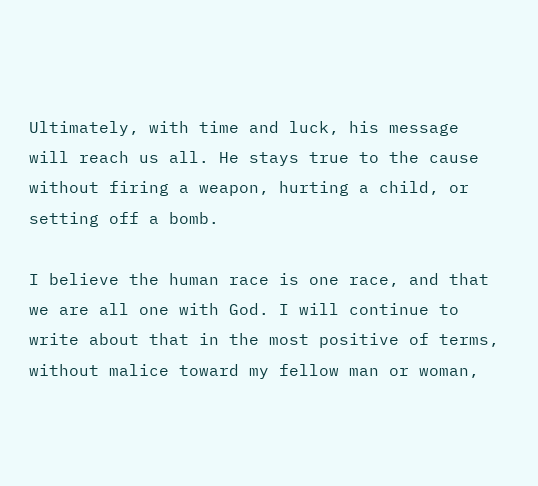Ultimately, with time and luck, his message will reach us all. He stays true to the cause without firing a weapon, hurting a child, or setting off a bomb.

I believe the human race is one race, and that we are all one with God. I will continue to write about that in the most positive of terms, without malice toward my fellow man or woman,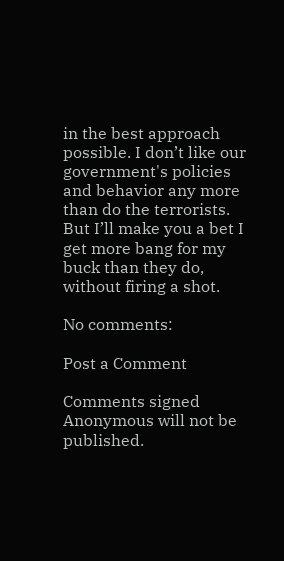in the best approach possible. I don’t like our government's policies and behavior any more than do the terrorists. But I’ll make you a bet I get more bang for my buck than they do, without firing a shot.

No comments:

Post a Comment

Comments signed Anonymous will not be published.